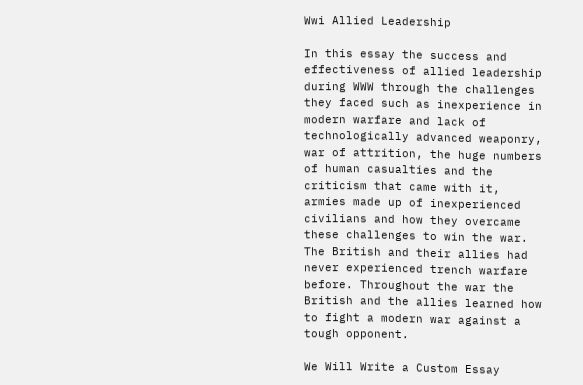Wwi Allied Leadership

In this essay the success and effectiveness of allied leadership during WWW through the challenges they faced such as inexperience in modern warfare and lack of technologically advanced weaponry, war of attrition, the huge numbers of human casualties and the criticism that came with it, armies made up of inexperienced civilians and how they overcame these challenges to win the war. The British and their allies had never experienced trench warfare before. Throughout the war the British and the allies learned how to fight a modern war against a tough opponent.

We Will Write a Custom Essay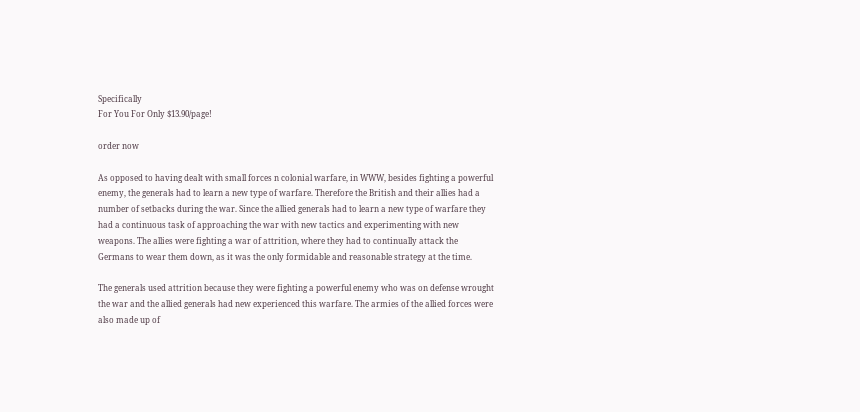Specifically
For You For Only $13.90/page!

order now

As opposed to having dealt with small forces n colonial warfare, in WWW, besides fighting a powerful enemy, the generals had to learn a new type of warfare. Therefore the British and their allies had a number of setbacks during the war. Since the allied generals had to learn a new type of warfare they had a continuous task of approaching the war with new tactics and experimenting with new weapons. The allies were fighting a war of attrition, where they had to continually attack the Germans to wear them down, as it was the only formidable and reasonable strategy at the time.

The generals used attrition because they were fighting a powerful enemy who was on defense wrought the war and the allied generals had new experienced this warfare. The armies of the allied forces were also made up of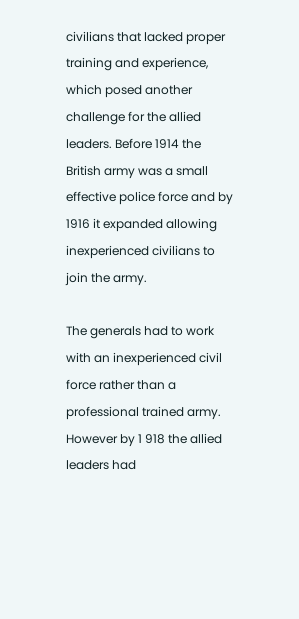civilians that lacked proper training and experience, which posed another challenge for the allied leaders. Before 1914 the British army was a small effective police force and by 1916 it expanded allowing inexperienced civilians to join the army.

The generals had to work with an inexperienced civil force rather than a professional trained army. However by 1 918 the allied leaders had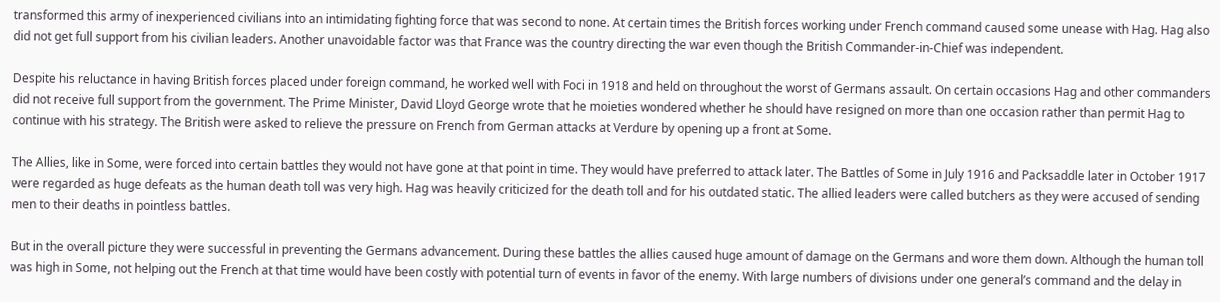transformed this army of inexperienced civilians into an intimidating fighting force that was second to none. At certain times the British forces working under French command caused some unease with Hag. Hag also did not get full support from his civilian leaders. Another unavoidable factor was that France was the country directing the war even though the British Commander-in-Chief was independent.

Despite his reluctance in having British forces placed under foreign command, he worked well with Foci in 1918 and held on throughout the worst of Germans assault. On certain occasions Hag and other commanders did not receive full support from the government. The Prime Minister, David Lloyd George wrote that he moieties wondered whether he should have resigned on more than one occasion rather than permit Hag to continue with his strategy. The British were asked to relieve the pressure on French from German attacks at Verdure by opening up a front at Some.

The Allies, like in Some, were forced into certain battles they would not have gone at that point in time. They would have preferred to attack later. The Battles of Some in July 1916 and Packsaddle later in October 1917 were regarded as huge defeats as the human death toll was very high. Hag was heavily criticized for the death toll and for his outdated static. The allied leaders were called butchers as they were accused of sending men to their deaths in pointless battles.

But in the overall picture they were successful in preventing the Germans advancement. During these battles the allies caused huge amount of damage on the Germans and wore them down. Although the human toll was high in Some, not helping out the French at that time would have been costly with potential turn of events in favor of the enemy. With large numbers of divisions under one general’s command and the delay in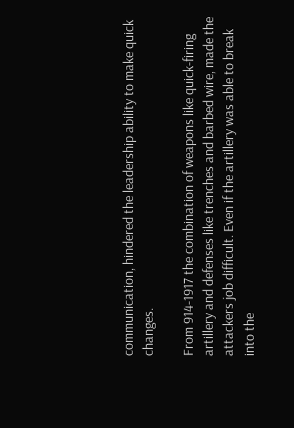communication, hindered the leadership ability to make quick changes.

From 914-1917 the combination of weapons like quick-firing artillery and defenses like trenches and barbed wire, made the attackers job difficult. Even if the artillery was able to break into the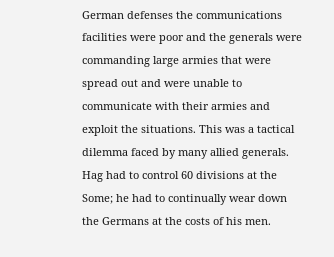German defenses the communications facilities were poor and the generals were commanding large armies that were spread out and were unable to communicate with their armies and exploit the situations. This was a tactical dilemma faced by many allied generals. Hag had to control 60 divisions at the Some; he had to continually wear down the Germans at the costs of his men.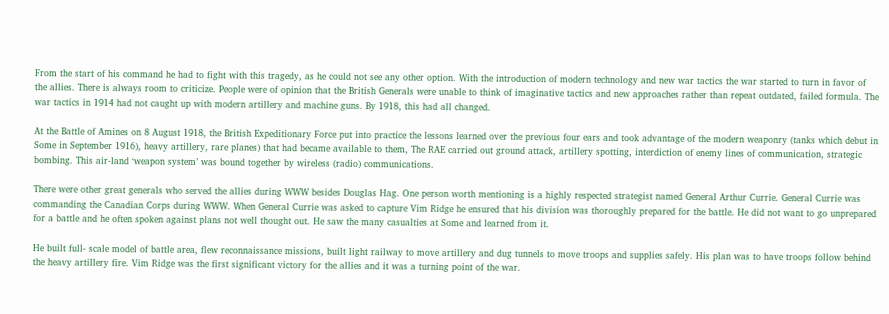From the start of his command he had to fight with this tragedy, as he could not see any other option. With the introduction of modern technology and new war tactics the war started to turn in favor of the allies. There is always room to criticize. People were of opinion that the British Generals were unable to think of imaginative tactics and new approaches rather than repeat outdated, failed formula. The war tactics in 1914 had not caught up with modern artillery and machine guns. By 1918, this had all changed.

At the Battle of Amines on 8 August 1918, the British Expeditionary Force put into practice the lessons learned over the previous four ears and took advantage of the modern weaponry (tanks which debut in Some in September 1916), heavy artillery, rare planes) that had became available to them, The RAE carried out ground attack, artillery spotting, interdiction of enemy lines of communication, strategic bombing. This air-land ‘weapon system’ was bound together by wireless (radio) communications.

There were other great generals who served the allies during WWW besides Douglas Hag. One person worth mentioning is a highly respected strategist named General Arthur Currie. General Currie was commanding the Canadian Corps during WWW. When General Currie was asked to capture Vim Ridge he ensured that his division was thoroughly prepared for the battle. He did not want to go unprepared for a battle and he often spoken against plans not well thought out. He saw the many casualties at Some and learned from it.

He built full- scale model of battle area, flew reconnaissance missions, built light railway to move artillery and dug tunnels to move troops and supplies safely. His plan was to have troops follow behind the heavy artillery fire. Vim Ridge was the first significant victory for the allies and it was a turning point of the war.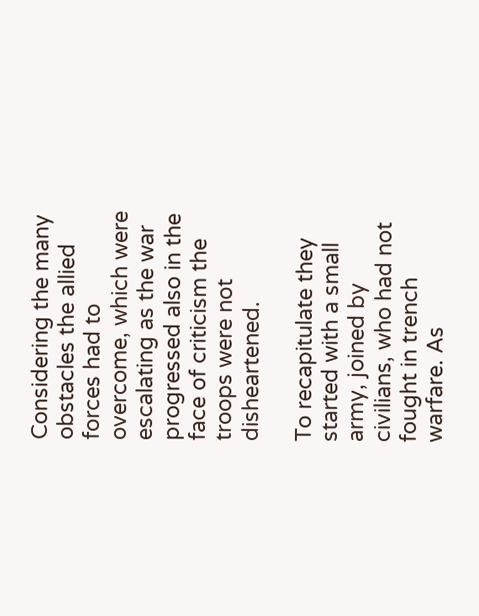Considering the many obstacles the allied forces had to overcome, which were escalating as the war progressed also in the face of criticism the troops were not disheartened.

To recapitulate they started with a small army, joined by civilians, who had not fought in trench warfare. As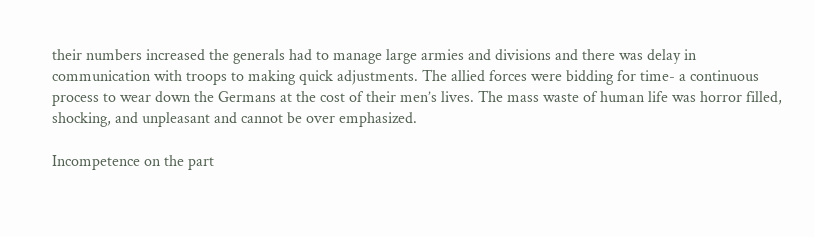their numbers increased the generals had to manage large armies and divisions and there was delay in communication with troops to making quick adjustments. The allied forces were bidding for time- a continuous process to wear down the Germans at the cost of their men’s lives. The mass waste of human life was horror filled, shocking, and unpleasant and cannot be over emphasized.

Incompetence on the part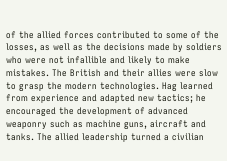of the allied forces contributed to some of the losses, as well as the decisions made by soldiers who were not infallible and likely to make mistakes. The British and their allies were slow to grasp the modern technologies. Hag learned from experience and adapted new tactics; he encouraged the development of advanced weaponry such as machine guns, aircraft and tanks. The allied leadership turned a civilian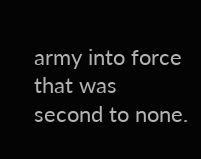army into force that was second to none.